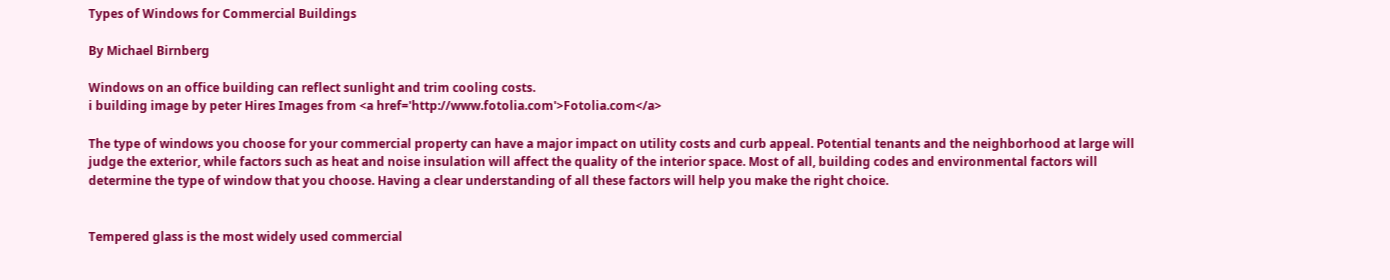Types of Windows for Commercial Buildings

By Michael Birnberg

Windows on an office building can reflect sunlight and trim cooling costs.
i building image by peter Hires Images from <a href='http://www.fotolia.com'>Fotolia.com</a>

The type of windows you choose for your commercial property can have a major impact on utility costs and curb appeal. Potential tenants and the neighborhood at large will judge the exterior, while factors such as heat and noise insulation will affect the quality of the interior space. Most of all, building codes and environmental factors will determine the type of window that you choose. Having a clear understanding of all these factors will help you make the right choice.


Tempered glass is the most widely used commercial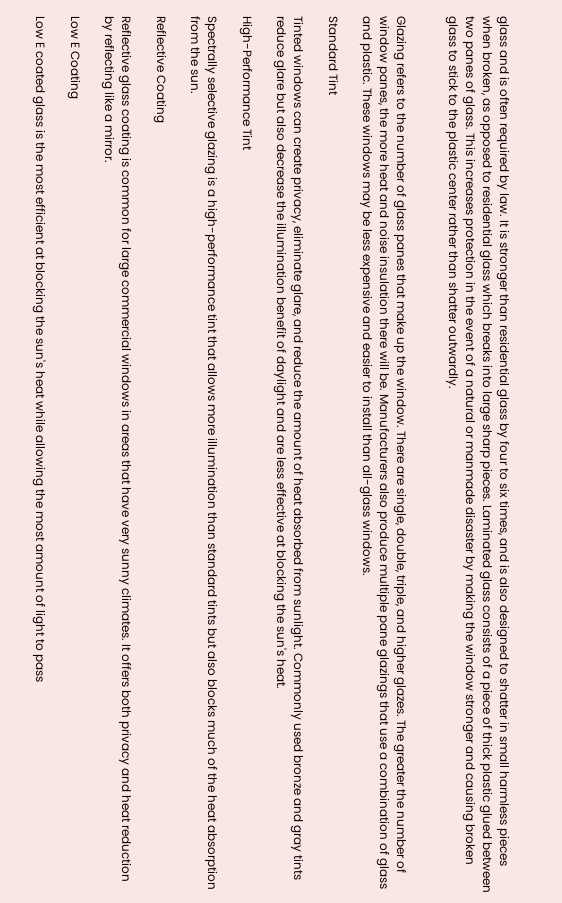glass and is often required by law. It is stronger than residential glass by four to six times, and is also designed to shatter in small harmless pieces when broken, as opposed to residential glass which breaks into large sharp pieces. Laminated glass consists of a piece of thick plastic glued between two panes of glass. This increases protection in the event of a natural or manmade disaster by making the window stronger and causing broken glass to stick to the plastic center rather than shatter outwardly.


Glazing refers to the number of glass panes that make up the window. There are single, double, triple, and higher glazes. The greater the number of window panes, the more heat and noise insulation there will be. Manufacturers also produce multiple pane glazings that use a combination of glass and plastic. These windows may be less expensive and easier to install than all-glass windows.

Standard Tint

Tinted windows can create privacy, eliminate glare, and reduce the amount of heat absorbed from sunlight. Commonly used bronze and gray tints reduce glare but also decrease the illumination benefit of daylight and are less effective at blocking the sun's heat.

High-Performance Tint

Spectrally selective glazing is a high-performance tint that allows more illumination than standard tints but also blocks much of the heat absorption from the sun.

Reflective Coating

Reflective glass coating is common for large commercial windows in areas that have very sunny climates. It offers both privacy and heat reduction by reflecting like a mirror.

Low E Coating

Low E coated glass is the most efficient at blocking the sun's heat while allowing the most amount of light to pass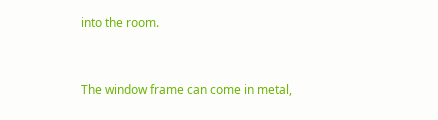into the room.


The window frame can come in metal,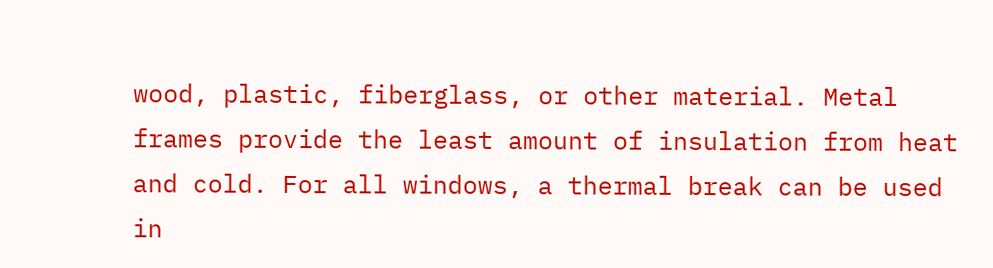wood, plastic, fiberglass, or other material. Metal frames provide the least amount of insulation from heat and cold. For all windows, a thermal break can be used in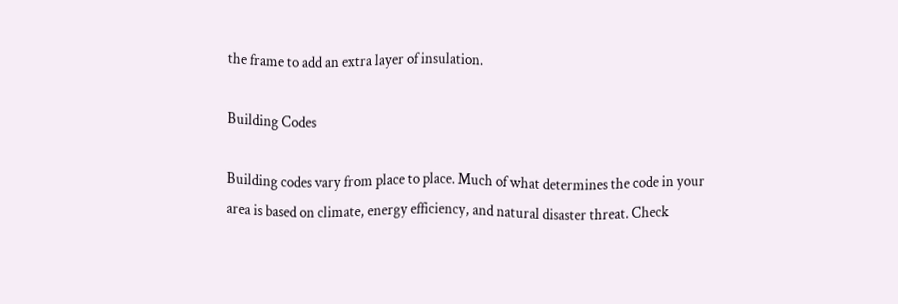the frame to add an extra layer of insulation.

Building Codes

Building codes vary from place to place. Much of what determines the code in your area is based on climate, energy efficiency, and natural disaster threat. Check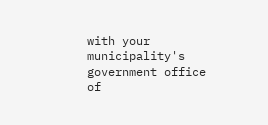with your municipality's government office of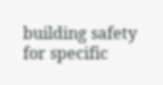building safety for specific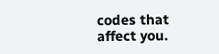codes that affect you.